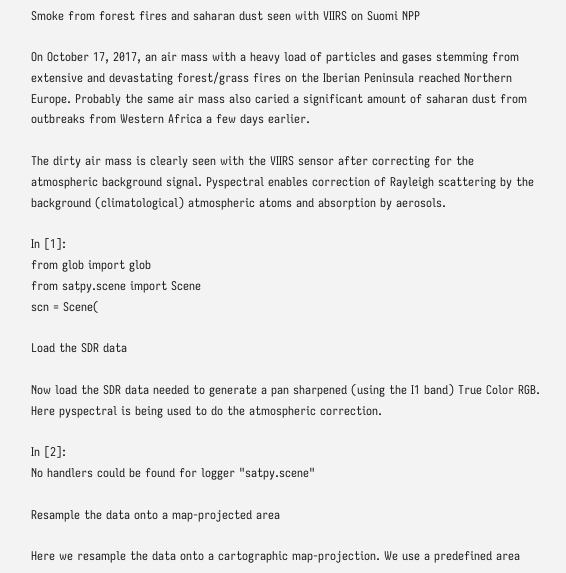Smoke from forest fires and saharan dust seen with VIIRS on Suomi NPP

On October 17, 2017, an air mass with a heavy load of particles and gases stemming from extensive and devastating forest/grass fires on the Iberian Peninsula reached Northern Europe. Probably the same air mass also caried a significant amount of saharan dust from outbreaks from Western Africa a few days earlier.

The dirty air mass is clearly seen with the VIIRS sensor after correcting for the atmospheric background signal. Pyspectral enables correction of Rayleigh scattering by the background (climatological) atmospheric atoms and absorption by aerosols.

In [1]:
from glob import glob
from satpy.scene import Scene
scn = Scene(

Load the SDR data

Now load the SDR data needed to generate a pan sharpened (using the I1 band) True Color RGB.
Here pyspectral is being used to do the atmospheric correction.

In [2]:
No handlers could be found for logger "satpy.scene"

Resample the data onto a map-projected area

Here we resample the data onto a cartographic map-projection. We use a predefined area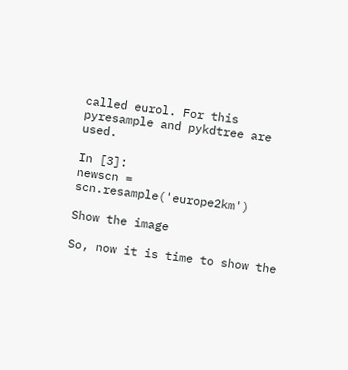called eurol. For this pyresample and pykdtree are used.

In [3]:
newscn = scn.resample('europe2km')

Show the image

So, now it is time to show the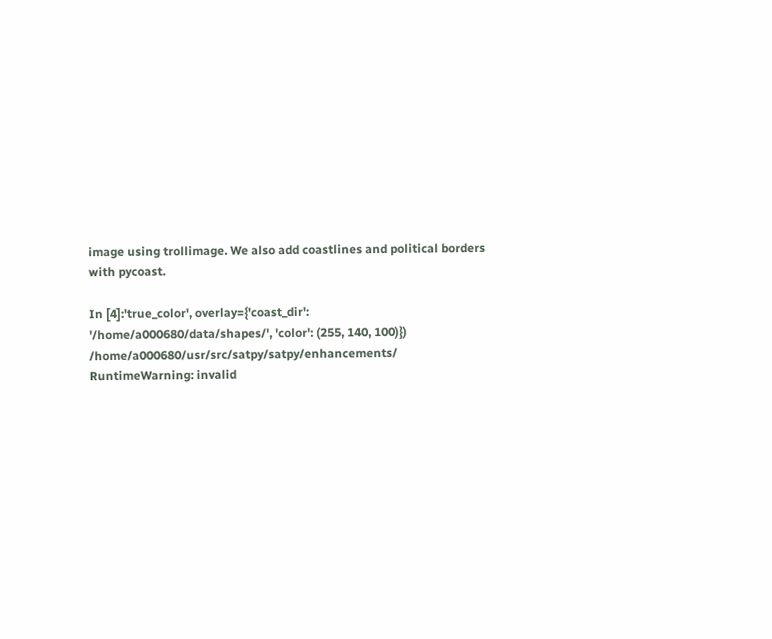image using trollimage. We also add coastlines and political borders with pycoast.

In [4]:'true_color', overlay={'coast_dir': '/home/a000680/data/shapes/', 'color': (255, 140, 100)})
/home/a000680/usr/src/satpy/satpy/enhancements/ RuntimeWarning: invalid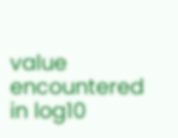value encountered in log10